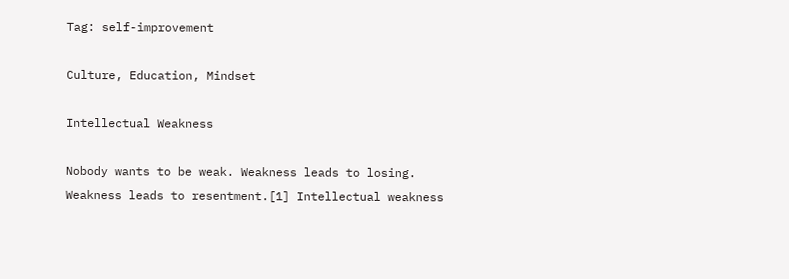Tag: self-improvement

Culture, Education, Mindset

Intellectual Weakness

Nobody wants to be weak. Weakness leads to losing. Weakness leads to resentment.[1] Intellectual weakness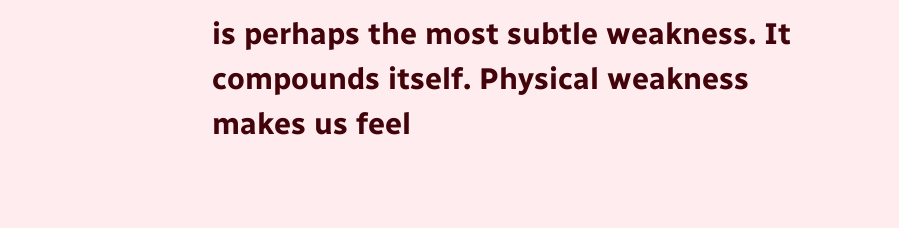is perhaps the most subtle weakness. It compounds itself. Physical weakness makes us feel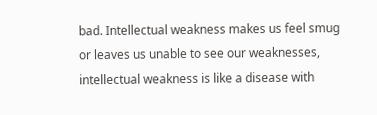bad. Intellectual weakness makes us feel smug or leaves us unable to see our weaknesses, intellectual weakness is like a disease with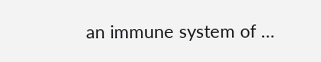an immune system of …